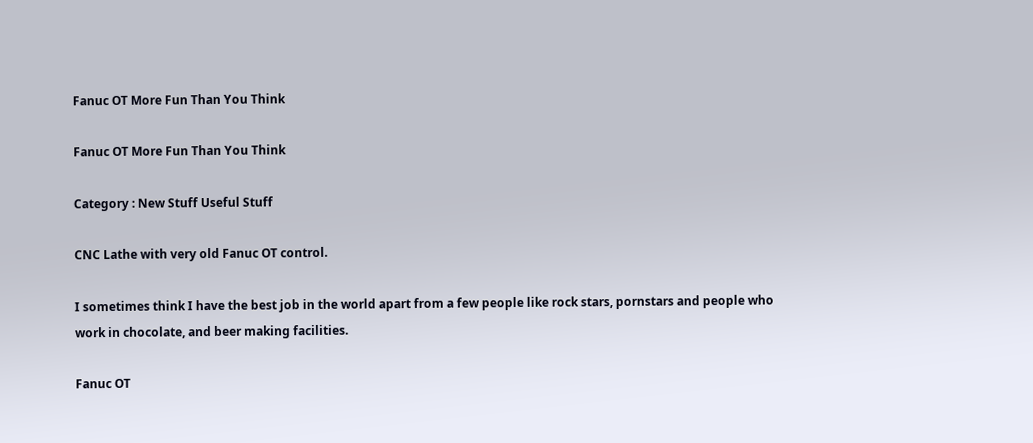Fanuc OT More Fun Than You Think

Fanuc OT More Fun Than You Think

Category : New Stuff Useful Stuff

CNC Lathe with very old Fanuc OT control.

I sometimes think I have the best job in the world apart from a few people like rock stars, pornstars and people who work in chocolate, and beer making facilities.

Fanuc OT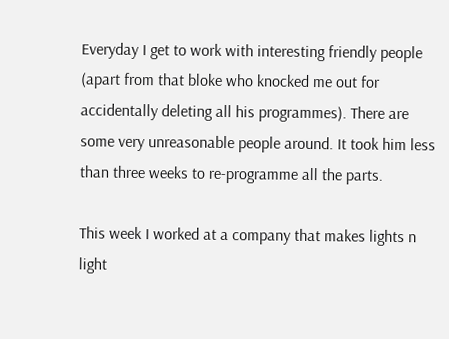Everyday I get to work with interesting friendly people (apart from that bloke who knocked me out for accidentally deleting all his programmes). There are some very unreasonable people around. It took him less than three weeks to re-programme all the parts.

This week I worked at a company that makes lights n light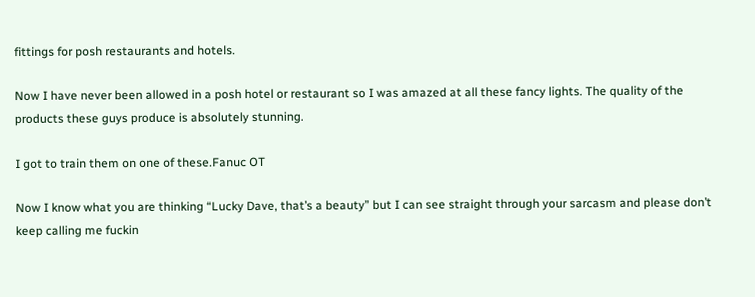fittings for posh restaurants and hotels.

Now I have never been allowed in a posh hotel or restaurant so I was amazed at all these fancy lights. The quality of the products these guys produce is absolutely stunning.

I got to train them on one of these.Fanuc OT

Now I know what you are thinking “Lucky Dave, that’s a beauty” but I can see straight through your sarcasm and please don’t keep calling me fuckin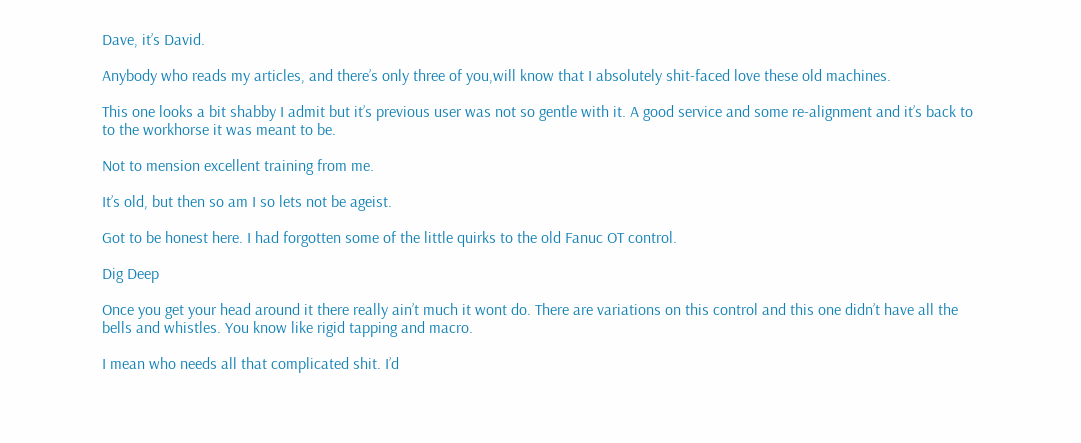Dave, it’s David.

Anybody who reads my articles, and there’s only three of you,will know that I absolutely shit-faced love these old machines.

This one looks a bit shabby I admit but it’s previous user was not so gentle with it. A good service and some re-alignment and it’s back to to the workhorse it was meant to be.

Not to mension excellent training from me.

It’s old, but then so am I so lets not be ageist.

Got to be honest here. I had forgotten some of the little quirks to the old Fanuc OT control.

Dig Deep

Once you get your head around it there really ain’t much it wont do. There are variations on this control and this one didn’t have all the bells and whistles. You know like rigid tapping and macro.

I mean who needs all that complicated shit. I’d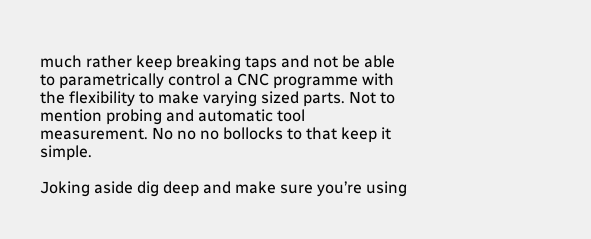much rather keep breaking taps and not be able to parametrically control a CNC programme with the flexibility to make varying sized parts. Not to mention probing and automatic tool measurement. No no no bollocks to that keep it simple.

Joking aside dig deep and make sure you’re using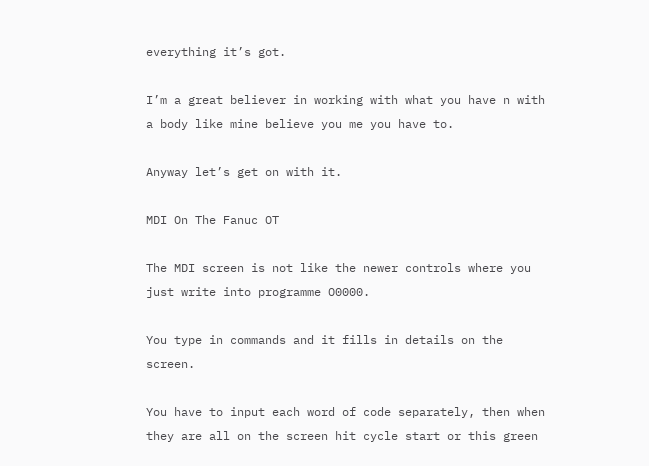everything it’s got.

I’m a great believer in working with what you have n with a body like mine believe you me you have to.

Anyway let’s get on with it.

MDI On The Fanuc OT

The MDI screen is not like the newer controls where you just write into programme O0000.

You type in commands and it fills in details on the screen.

You have to input each word of code separately, then when they are all on the screen hit cycle start or this green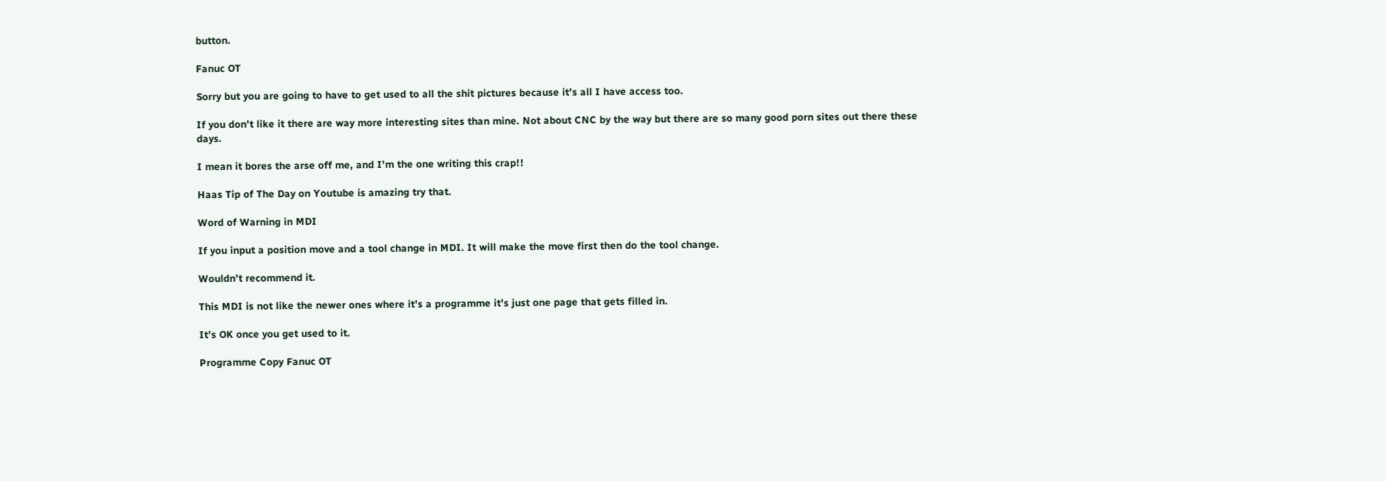button.

Fanuc OT

Sorry but you are going to have to get used to all the shit pictures because it’s all I have access too.

If you don’t like it there are way more interesting sites than mine. Not about CNC by the way but there are so many good porn sites out there these days.

I mean it bores the arse off me, and I’m the one writing this crap!!

Haas Tip of The Day on Youtube is amazing try that.

Word of Warning in MDI

If you input a position move and a tool change in MDI. It will make the move first then do the tool change.

Wouldn’t recommend it.

This MDI is not like the newer ones where it’s a programme it’s just one page that gets filled in.

It’s OK once you get used to it.

Programme Copy Fanuc OT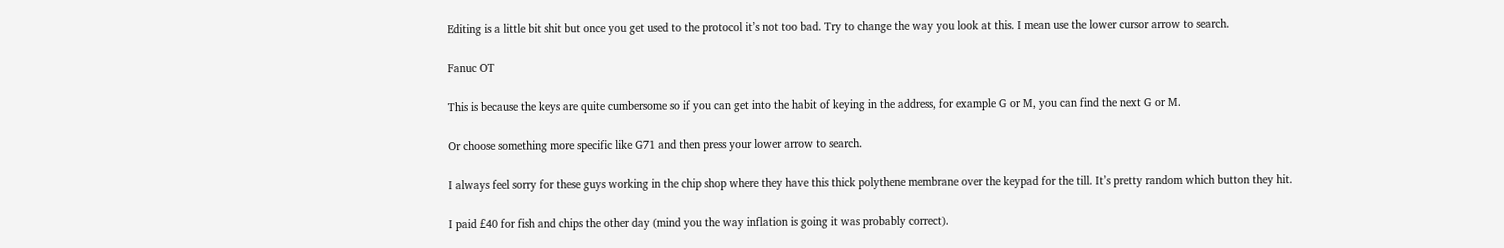Editing is a little bit shit but once you get used to the protocol it’s not too bad. Try to change the way you look at this. I mean use the lower cursor arrow to search.

Fanuc OT

This is because the keys are quite cumbersome so if you can get into the habit of keying in the address, for example G or M, you can find the next G or M.

Or choose something more specific like G71 and then press your lower arrow to search.

I always feel sorry for these guys working in the chip shop where they have this thick polythene membrane over the keypad for the till. It’s pretty random which button they hit.

I paid £40 for fish and chips the other day (mind you the way inflation is going it was probably correct).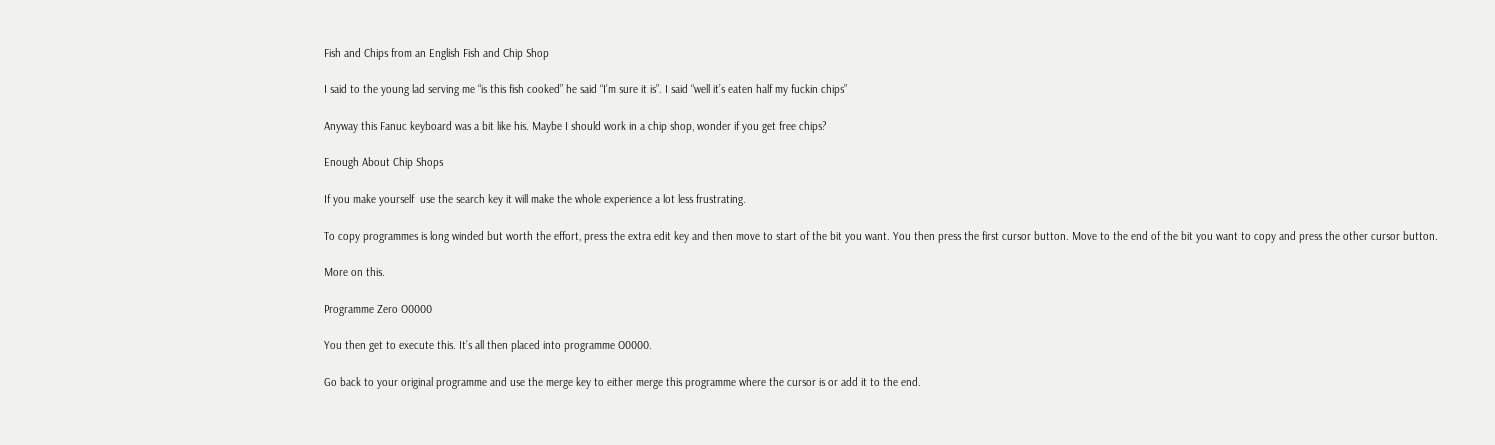Fish and Chips from an English Fish and Chip Shop

I said to the young lad serving me “is this fish cooked” he said “I’m sure it is”. I said “well it’s eaten half my fuckin chips”

Anyway this Fanuc keyboard was a bit like his. Maybe I should work in a chip shop, wonder if you get free chips?

Enough About Chip Shops

If you make yourself  use the search key it will make the whole experience a lot less frustrating.

To copy programmes is long winded but worth the effort, press the extra edit key and then move to start of the bit you want. You then press the first cursor button. Move to the end of the bit you want to copy and press the other cursor button.

More on this.

Programme Zero O0000

You then get to execute this. It’s all then placed into programme O0000.

Go back to your original programme and use the merge key to either merge this programme where the cursor is or add it to the end.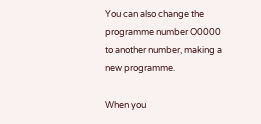You can also change the programme number O0000 to another number, making a new programme.

When you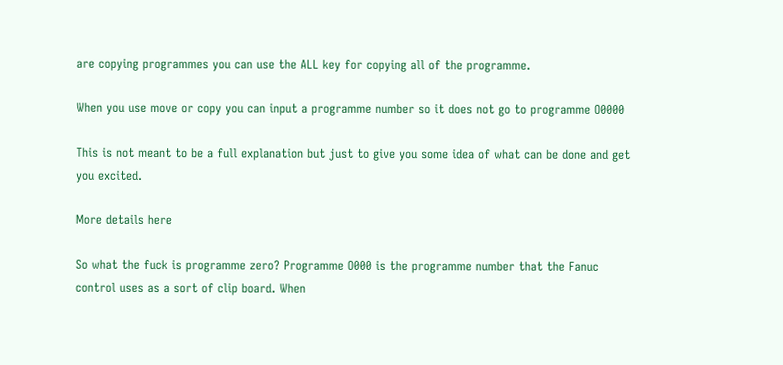are copying programmes you can use the ALL key for copying all of the programme.

When you use move or copy you can input a programme number so it does not go to programme O0000

This is not meant to be a full explanation but just to give you some idea of what can be done and get you excited.

More details here

So what the fuck is programme zero? Programme O000 is the programme number that the Fanuc control uses as a sort of clip board. When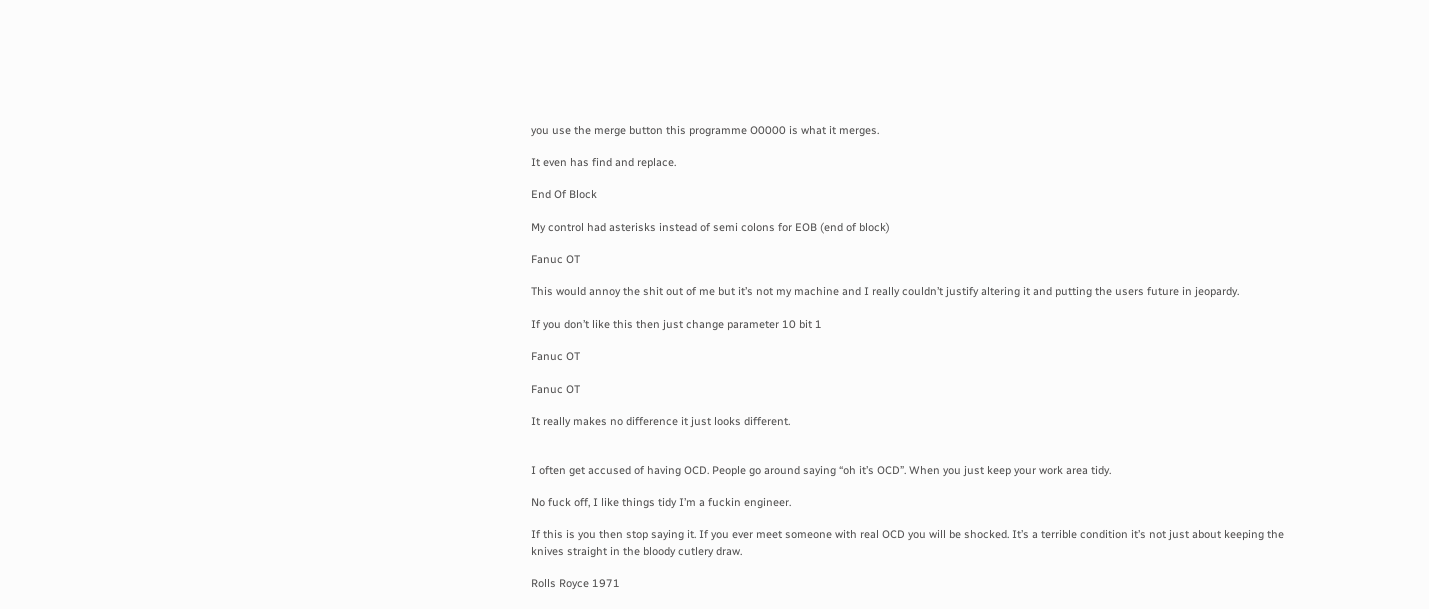you use the merge button this programme O0000 is what it merges.

It even has find and replace.

End Of Block

My control had asterisks instead of semi colons for EOB (end of block)

Fanuc OT

This would annoy the shit out of me but it’s not my machine and I really couldn’t justify altering it and putting the users future in jeopardy.

If you don’t like this then just change parameter 10 bit 1

Fanuc OT

Fanuc OT

It really makes no difference it just looks different.


I often get accused of having OCD. People go around saying “oh it’s OCD”. When you just keep your work area tidy.

No fuck off, I like things tidy I’m a fuckin engineer.

If this is you then stop saying it. If you ever meet someone with real OCD you will be shocked. It’s a terrible condition it’s not just about keeping the knives straight in the bloody cutlery draw.

Rolls Royce 1971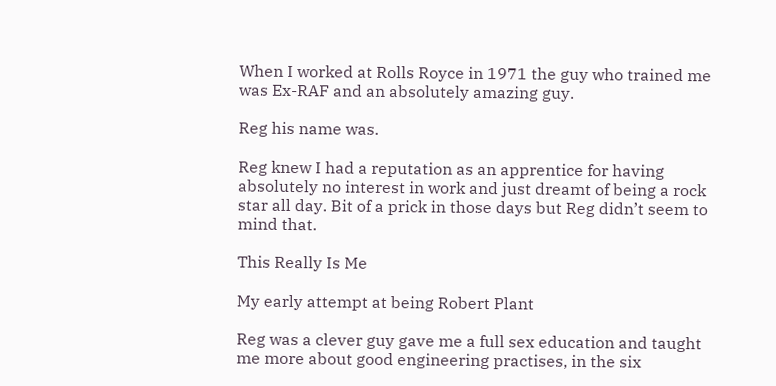When I worked at Rolls Royce in 1971 the guy who trained me was Ex-RAF and an absolutely amazing guy.

Reg his name was.

Reg knew I had a reputation as an apprentice for having absolutely no interest in work and just dreamt of being a rock star all day. Bit of a prick in those days but Reg didn’t seem to mind that.

This Really Is Me

My early attempt at being Robert Plant

Reg was a clever guy gave me a full sex education and taught me more about good engineering practises, in the six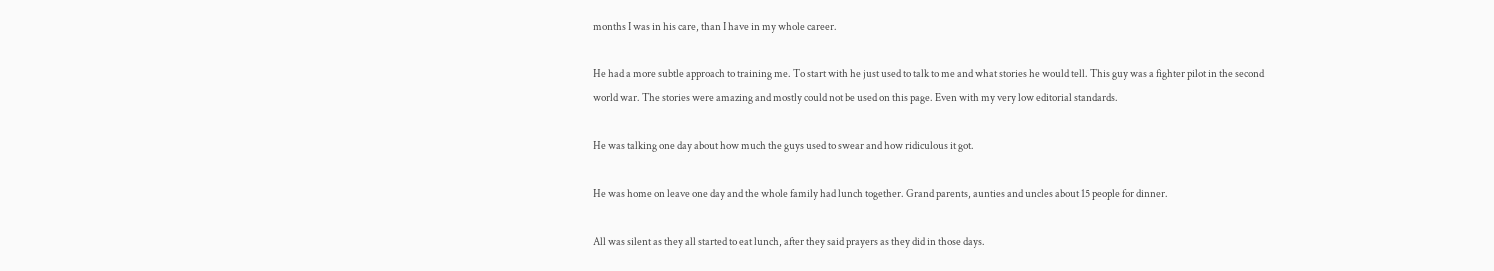months I was in his care, than I have in my whole career.

He had a more subtle approach to training me. To start with he just used to talk to me and what stories he would tell. This guy was a fighter pilot in the second world war. The stories were amazing and mostly could not be used on this page. Even with my very low editorial standards.

He was talking one day about how much the guys used to swear and how ridiculous it got.

He was home on leave one day and the whole family had lunch together. Grand parents, aunties and uncles about 15 people for dinner.

All was silent as they all started to eat lunch, after they said prayers as they did in those days.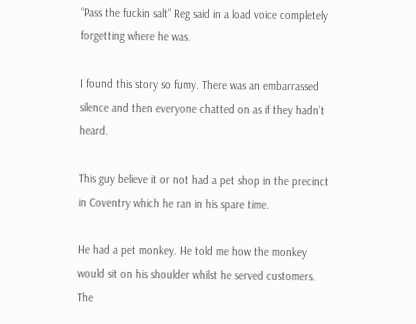“Pass the fuckin salt” Reg said in a load voice completely forgetting where he was.

I found this story so fumy. There was an embarrassed silence and then everyone chatted on as if they hadn’t heard.

This guy believe it or not had a pet shop in the precinct in Coventry which he ran in his spare time.

He had a pet monkey. He told me how the monkey would sit on his shoulder whilst he served customers. The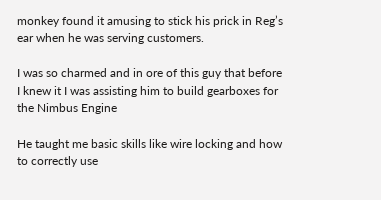monkey found it amusing to stick his prick in Reg’s ear when he was serving customers.

I was so charmed and in ore of this guy that before I knew it I was assisting him to build gearboxes for the Nimbus Engine

He taught me basic skills like wire locking and how to correctly use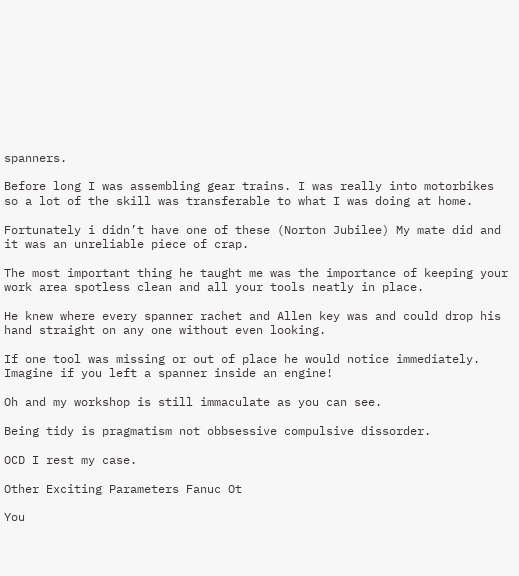spanners.

Before long I was assembling gear trains. I was really into motorbikes so a lot of the skill was transferable to what I was doing at home.

Fortunately i didn’t have one of these (Norton Jubilee) My mate did and it was an unreliable piece of crap.

The most important thing he taught me was the importance of keeping your work area spotless clean and all your tools neatly in place.

He knew where every spanner rachet and Allen key was and could drop his hand straight on any one without even looking.

If one tool was missing or out of place he would notice immediately. Imagine if you left a spanner inside an engine!

Oh and my workshop is still immaculate as you can see.

Being tidy is pragmatism not obbsessive compulsive dissorder.

OCD I rest my case.

Other Exciting Parameters Fanuc Ot

You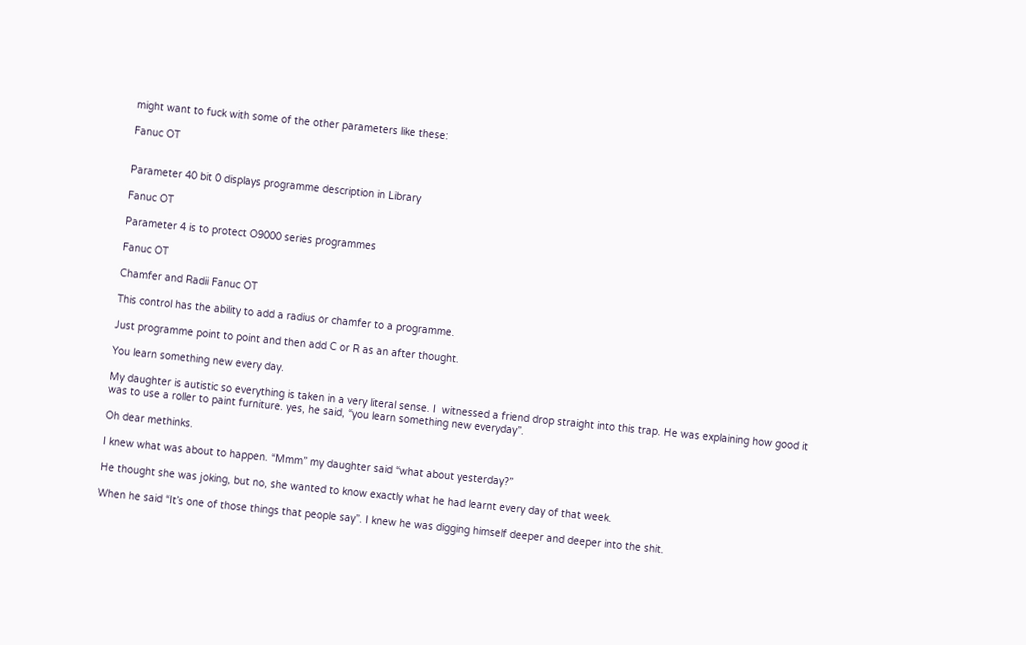might want to fuck with some of the other parameters like these:

Fanuc OT


Parameter 40 bit 0 displays programme description in Library

Fanuc OT

Parameter 4 is to protect O9000 series programmes

Fanuc OT

Chamfer and Radii Fanuc OT

This control has the ability to add a radius or chamfer to a programme.

Just programme point to point and then add C or R as an after thought.

You learn something new every day.

My daughter is autistic so everything is taken in a very literal sense. I  witnessed a friend drop straight into this trap. He was explaining how good it was to use a roller to paint furniture. yes, he said, “you learn something new everyday”.

Oh dear methinks.

I knew what was about to happen. “Mmm” my daughter said “what about yesterday?”

He thought she was joking, but no, she wanted to know exactly what he had learnt every day of that week.

When he said “It’s one of those things that people say”. I knew he was digging himself deeper and deeper into the shit.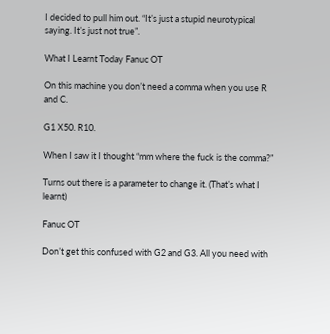I decided to pull him out. “It’s just a stupid neurotypical saying. It’s just not true”.

What I Learnt Today Fanuc OT

On this machine you don’t need a comma when you use R and C.

G1 X50. R10.

When I saw it I thought “mm where the fuck is the comma?”

Turns out there is a parameter to change it. (That’s what I learnt)

Fanuc OT

Don’t get this confused with G2 and G3. All you need with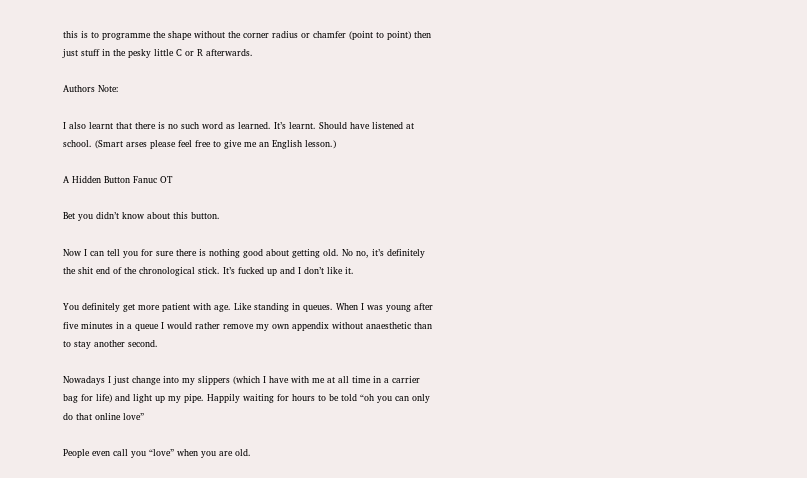this is to programme the shape without the corner radius or chamfer (point to point) then just stuff in the pesky little C or R afterwards.

Authors Note:

I also learnt that there is no such word as learned. It’s learnt. Should have listened at school. (Smart arses please feel free to give me an English lesson.)

A Hidden Button Fanuc OT

Bet you didn’t know about this button.

Now I can tell you for sure there is nothing good about getting old. No no, it’s definitely the shit end of the chronological stick. It’s fucked up and I don’t like it.

You definitely get more patient with age. Like standing in queues. When I was young after five minutes in a queue I would rather remove my own appendix without anaesthetic than to stay another second.

Nowadays I just change into my slippers (which I have with me at all time in a carrier bag for life) and light up my pipe. Happily waiting for hours to be told “oh you can only do that online love”

People even call you “love” when you are old.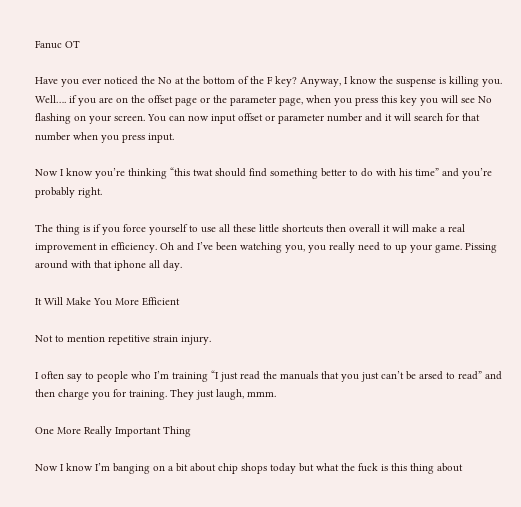Fanuc OT

Have you ever noticed the No at the bottom of the F key? Anyway, I know the suspense is killing you. Well…. if you are on the offset page or the parameter page, when you press this key you will see No flashing on your screen. You can now input offset or parameter number and it will search for that number when you press input.

Now I know you’re thinking “this twat should find something better to do with his time” and you’re probably right.

The thing is if you force yourself to use all these little shortcuts then overall it will make a real improvement in efficiency. Oh and I’ve been watching you, you really need to up your game. Pissing around with that iphone all day.

It Will Make You More Efficient

Not to mention repetitive strain injury.

I often say to people who I’m training “I just read the manuals that you just can’t be arsed to read” and then charge you for training. They just laugh, mmm.

One More Really Important Thing

Now I know I’m banging on a bit about chip shops today but what the fuck is this thing about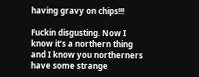having gravy on chips!!!

Fuckin disgusting. Now I know it’s a northern thing and I know you northerners have some strange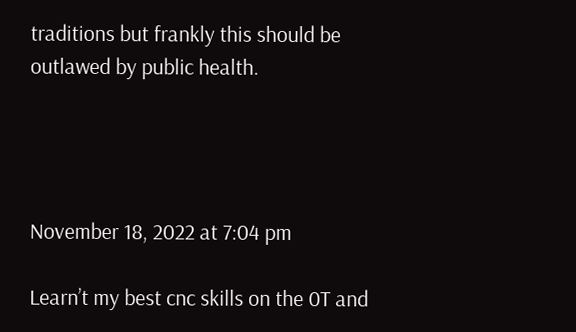traditions but frankly this should be outlawed by public health.




November 18, 2022 at 7:04 pm

Learn’t my best cnc skills on the 0T and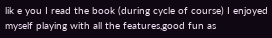lik e you I read the book (during cycle of course) I enjoyed myself playing with all the features,good fun as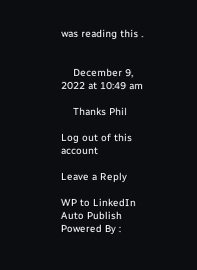was reading this .


    December 9, 2022 at 10:49 am

    Thanks Phil

Log out of this account

Leave a Reply

WP to LinkedIn Auto Publish Powered By :